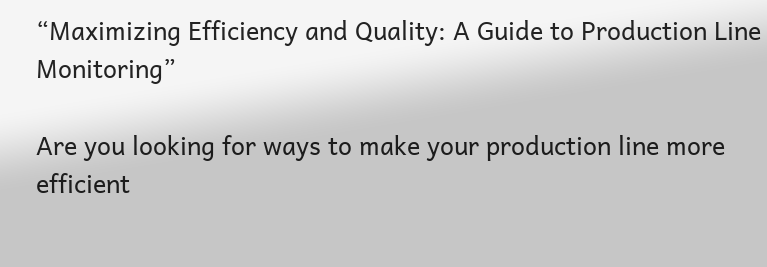“Maximizing Efficiency and Quality: A Guide to Production Line Monitoring”

Are you looking for ways to make your production line more efficient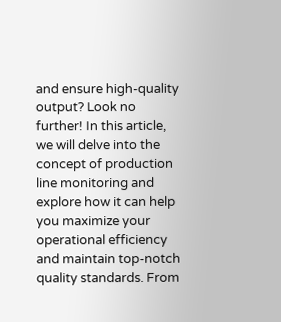and ensure high-quality output? Look no further! In this article, we will delve into the concept of production line monitoring and explore how it can help you maximize your operational efficiency and maintain top-notch quality standards. From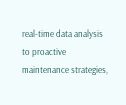real-time data analysis to proactive maintenance strategies,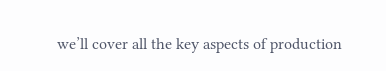we’ll cover all the key aspects of production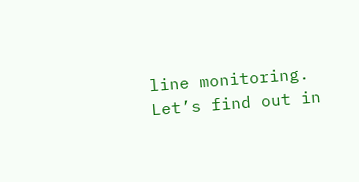line monitoring. Let’s find out in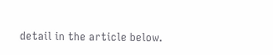detail in the article below.